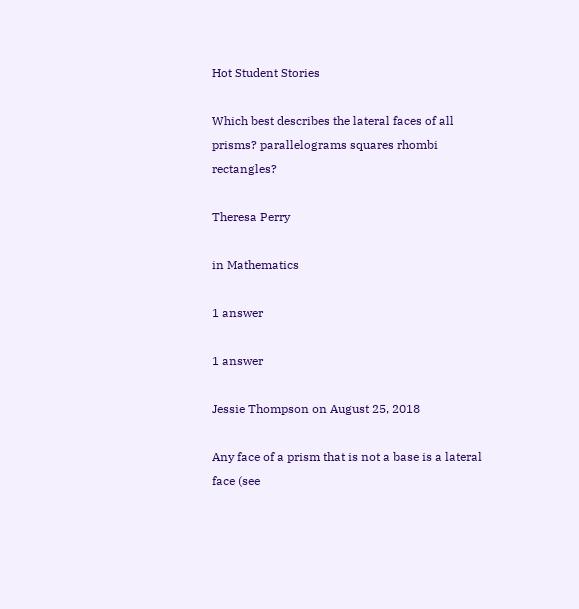Hot Student Stories

Which best describes the lateral faces of all prisms? parallelograms squares rhombi rectangles?

Theresa Perry

in Mathematics

1 answer

1 answer

Jessie Thompson on August 25, 2018

Any face of a prism that is not a base is a lateral face (see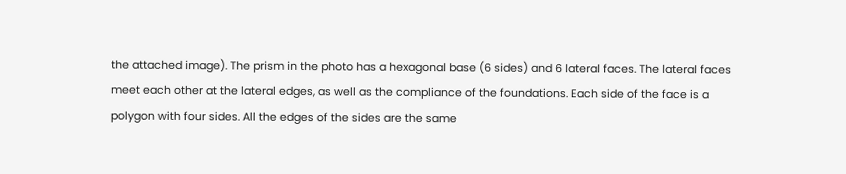the attached image). The prism in the photo has a hexagonal base (6 sides) and 6 lateral faces. The lateral faces meet each other at the lateral edges, as well as the compliance of the foundations. Each side of the face is a polygon with four sides. All the edges of the sides are the same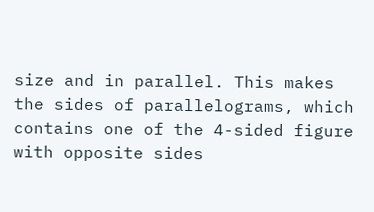size and in parallel. This makes the sides of parallelograms, which contains one of the 4-sided figure with opposite sides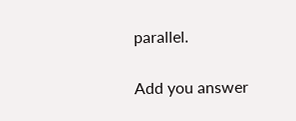parallel.

Add you answer